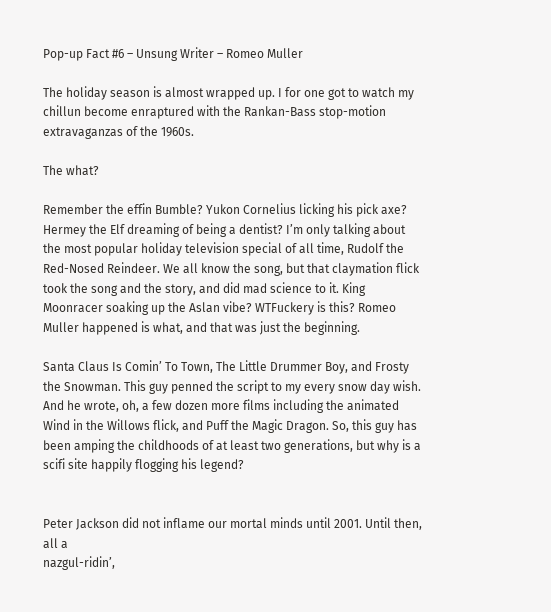Pop-up Fact #6 – Unsung Writer – Romeo Muller

The holiday season is almost wrapped up. I for one got to watch my chillun become enraptured with the Rankan-Bass stop-motion extravaganzas of the 1960s.

The what?

Remember the effin Bumble? Yukon Cornelius licking his pick axe? Hermey the Elf dreaming of being a dentist? I’m only talking about the most popular holiday television special of all time, Rudolf the Red-Nosed Reindeer. We all know the song, but that claymation flick took the song and the story, and did mad science to it. King Moonracer soaking up the Aslan vibe? WTFuckery is this? Romeo Muller happened is what, and that was just the beginning.

Santa Claus Is Comin’ To Town, The Little Drummer Boy, and Frosty the Snowman. This guy penned the script to my every snow day wish. And he wrote, oh, a few dozen more films including the animated Wind in the Willows flick, and Puff the Magic Dragon. So, this guy has been amping the childhoods of at least two generations, but why is a scifi site happily flogging his legend?


Peter Jackson did not inflame our mortal minds until 2001. Until then, all a
nazgul-ridin’,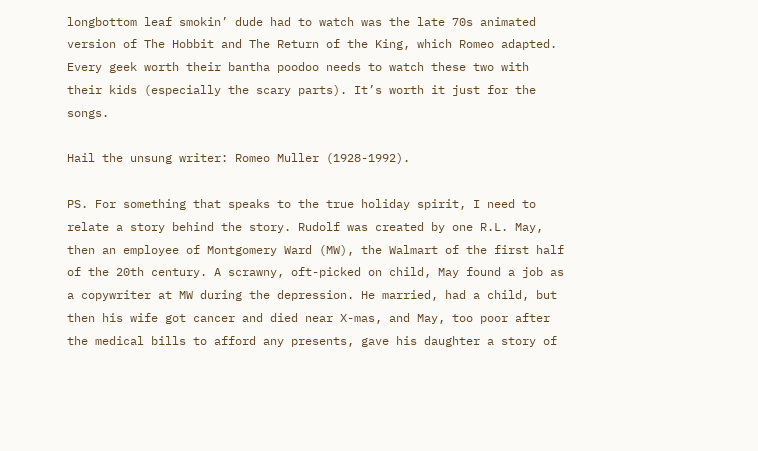longbottom leaf smokin’ dude had to watch was the late 70s animated version of The Hobbit and The Return of the King, which Romeo adapted. Every geek worth their bantha poodoo needs to watch these two with their kids (especially the scary parts). It’s worth it just for the songs.

Hail the unsung writer: Romeo Muller (1928-1992).

PS. For something that speaks to the true holiday spirit, I need to relate a story behind the story. Rudolf was created by one R.L. May, then an employee of Montgomery Ward (MW), the Walmart of the first half of the 20th century. A scrawny, oft-picked on child, May found a job as a copywriter at MW during the depression. He married, had a child, but then his wife got cancer and died near X-mas, and May, too poor after the medical bills to afford any presents, gave his daughter a story of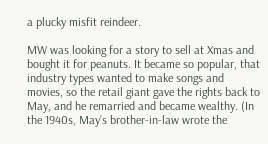a plucky misfit reindeer.

MW was looking for a story to sell at Xmas and bought it for peanuts. It became so popular, that industry types wanted to make songs and movies, so the retail giant gave the rights back to May, and he remarried and became wealthy. (In the 1940s, May’s brother-in-law wrote the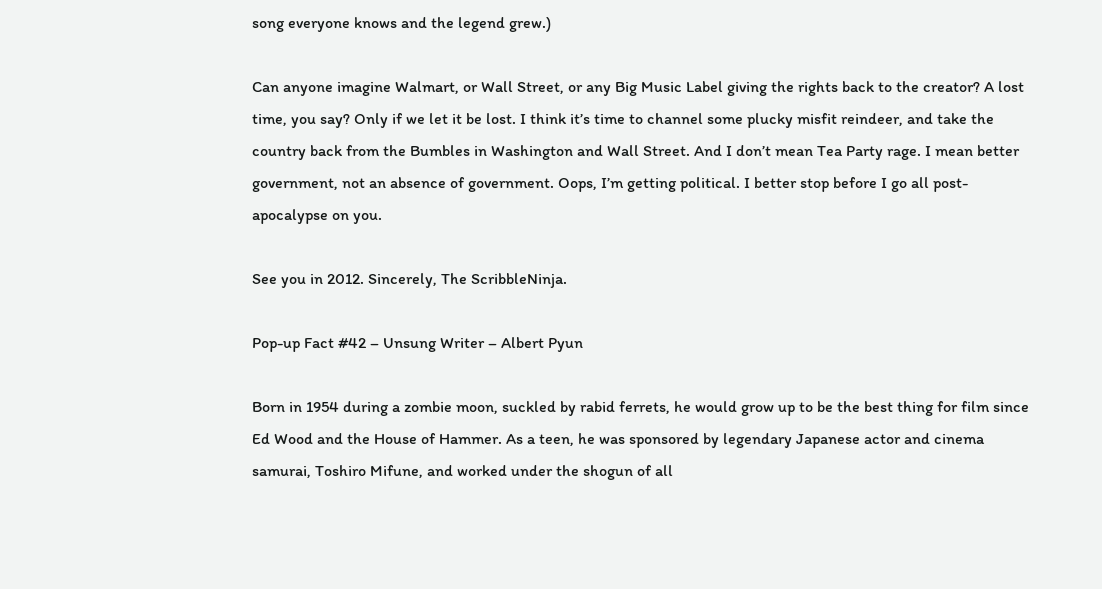song everyone knows and the legend grew.)

Can anyone imagine Walmart, or Wall Street, or any Big Music Label giving the rights back to the creator? A lost time, you say? Only if we let it be lost. I think it’s time to channel some plucky misfit reindeer, and take the country back from the Bumbles in Washington and Wall Street. And I don’t mean Tea Party rage. I mean better government, not an absence of government. Oops, I’m getting political. I better stop before I go all post-apocalypse on you.

See you in 2012. Sincerely, The ScribbleNinja.

Pop-up Fact #42 – Unsung Writer – Albert Pyun

Born in 1954 during a zombie moon, suckled by rabid ferrets, he would grow up to be the best thing for film since Ed Wood and the House of Hammer. As a teen, he was sponsored by legendary Japanese actor and cinema samurai, Toshiro Mifune, and worked under the shogun of all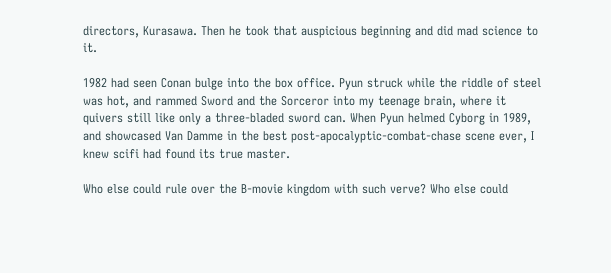directors, Kurasawa. Then he took that auspicious beginning and did mad science to it.

1982 had seen Conan bulge into the box office. Pyun struck while the riddle of steel was hot, and rammed Sword and the Sorceror into my teenage brain, where it quivers still like only a three-bladed sword can. When Pyun helmed Cyborg in 1989, and showcased Van Damme in the best post-apocalyptic-combat-chase scene ever, I knew scifi had found its true master.

Who else could rule over the B-movie kingdom with such verve? Who else could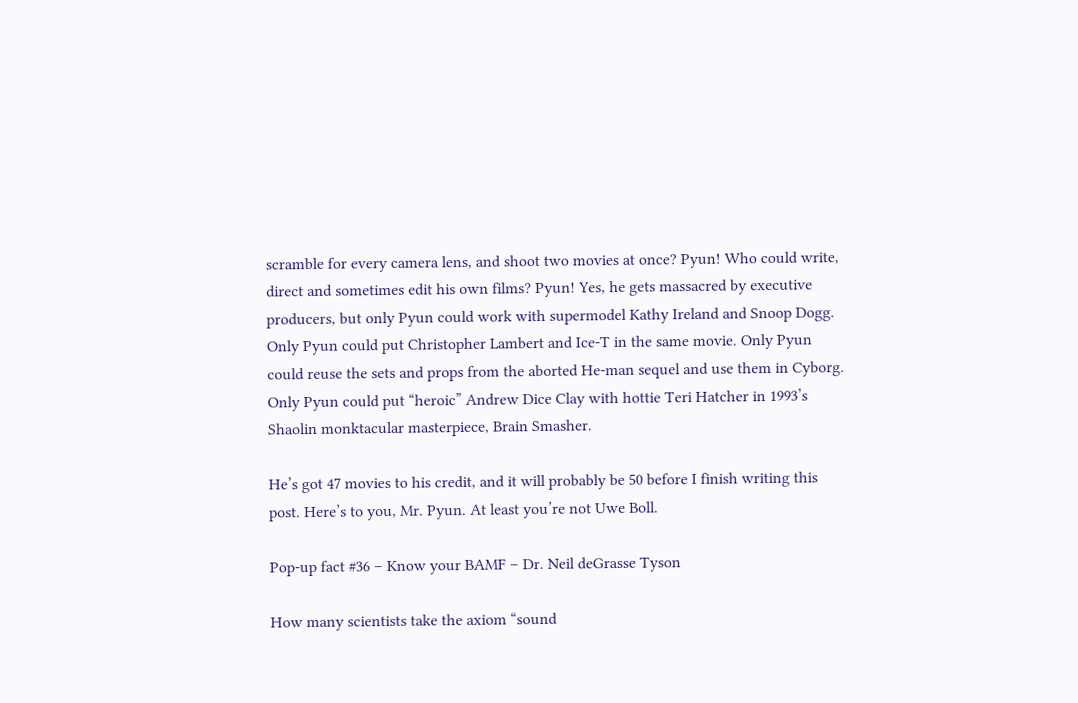scramble for every camera lens, and shoot two movies at once? Pyun! Who could write, direct and sometimes edit his own films? Pyun! Yes, he gets massacred by executive producers, but only Pyun could work with supermodel Kathy Ireland and Snoop Dogg. Only Pyun could put Christopher Lambert and Ice-T in the same movie. Only Pyun could reuse the sets and props from the aborted He-man sequel and use them in Cyborg. Only Pyun could put “heroic” Andrew Dice Clay with hottie Teri Hatcher in 1993’s Shaolin monktacular masterpiece, Brain Smasher.

He’s got 47 movies to his credit, and it will probably be 50 before I finish writing this post. Here’s to you, Mr. Pyun. At least you’re not Uwe Boll.

Pop-up fact #36 – Know your BAMF – Dr. Neil deGrasse Tyson

How many scientists take the axiom “sound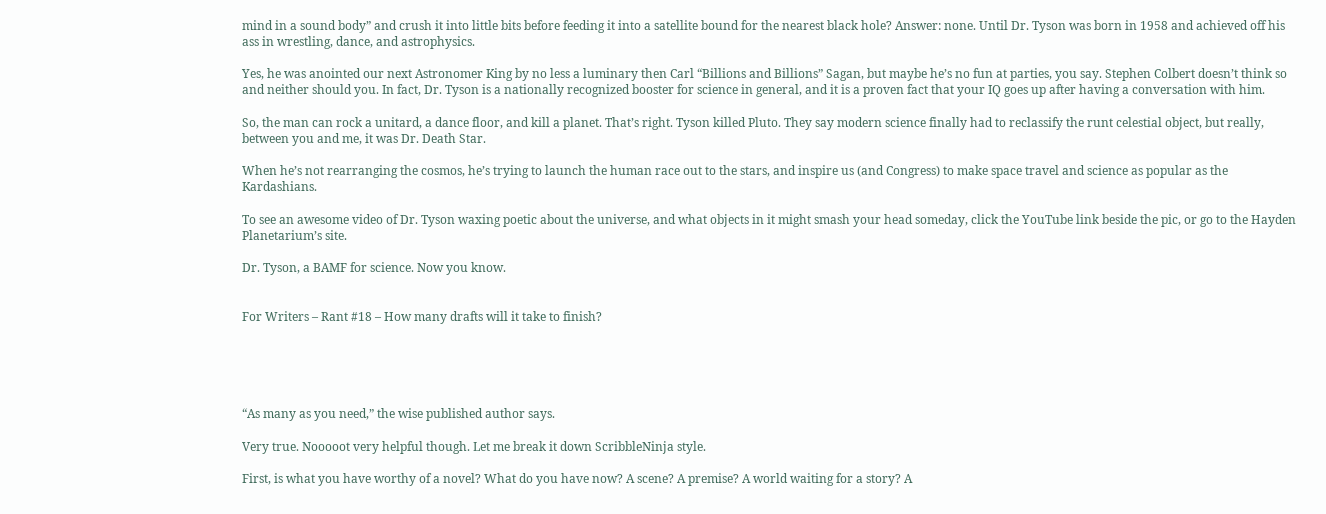mind in a sound body” and crush it into little bits before feeding it into a satellite bound for the nearest black hole? Answer: none. Until Dr. Tyson was born in 1958 and achieved off his ass in wrestling, dance, and astrophysics.

Yes, he was anointed our next Astronomer King by no less a luminary then Carl “Billions and Billions” Sagan, but maybe he’s no fun at parties, you say. Stephen Colbert doesn’t think so and neither should you. In fact, Dr. Tyson is a nationally recognized booster for science in general, and it is a proven fact that your IQ goes up after having a conversation with him.

So, the man can rock a unitard, a dance floor, and kill a planet. That’s right. Tyson killed Pluto. They say modern science finally had to reclassify the runt celestial object, but really, between you and me, it was Dr. Death Star.

When he’s not rearranging the cosmos, he’s trying to launch the human race out to the stars, and inspire us (and Congress) to make space travel and science as popular as the Kardashians.

To see an awesome video of Dr. Tyson waxing poetic about the universe, and what objects in it might smash your head someday, click the YouTube link beside the pic, or go to the Hayden Planetarium’s site.

Dr. Tyson, a BAMF for science. Now you know.


For Writers – Rant #18 – How many drafts will it take to finish?





“As many as you need,” the wise published author says.

Very true. Nooooot very helpful though. Let me break it down ScribbleNinja style.

First, is what you have worthy of a novel? What do you have now? A scene? A premise? A world waiting for a story? A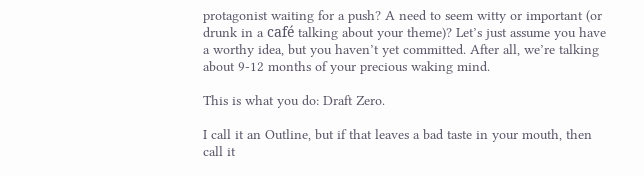protagonist waiting for a push? A need to seem witty or important (or drunk in a café talking about your theme)? Let’s just assume you have a worthy idea, but you haven’t yet committed. After all, we’re talking about 9-12 months of your precious waking mind.

This is what you do: Draft Zero.

I call it an Outline, but if that leaves a bad taste in your mouth, then call it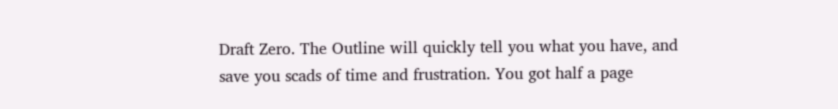Draft Zero. The Outline will quickly tell you what you have, and save you scads of time and frustration. You got half a page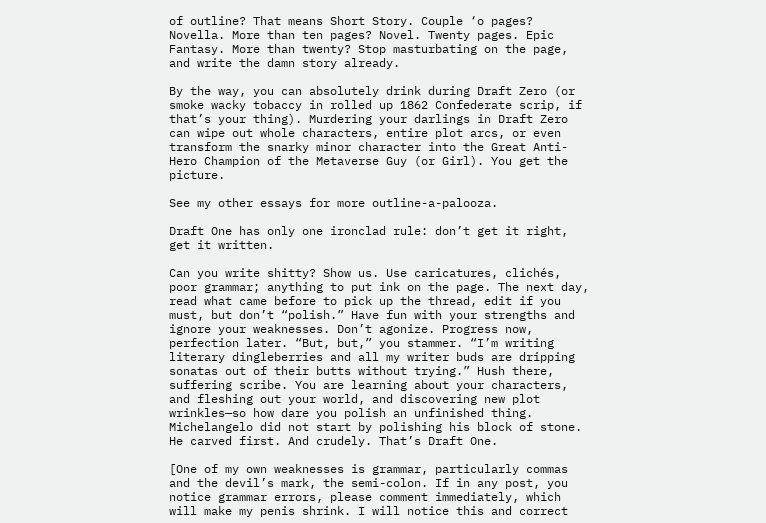of outline? That means Short Story. Couple ‘o pages? Novella. More than ten pages? Novel. Twenty pages. Epic Fantasy. More than twenty? Stop masturbating on the page, and write the damn story already.

By the way, you can absolutely drink during Draft Zero (or smoke wacky tobaccy in rolled up 1862 Confederate scrip, if that’s your thing). Murdering your darlings in Draft Zero can wipe out whole characters, entire plot arcs, or even transform the snarky minor character into the Great Anti-Hero Champion of the Metaverse Guy (or Girl). You get the picture.

See my other essays for more outline-a-palooza.

Draft One has only one ironclad rule: don’t get it right, get it written.

Can you write shitty? Show us. Use caricatures, clichés, poor grammar; anything to put ink on the page. The next day, read what came before to pick up the thread, edit if you must, but don’t “polish.” Have fun with your strengths and ignore your weaknesses. Don’t agonize. Progress now, perfection later. “But, but,” you stammer. “I’m writing literary dingleberries and all my writer buds are dripping sonatas out of their butts without trying.” Hush there, suffering scribe. You are learning about your characters, and fleshing out your world, and discovering new plot wrinkles—so how dare you polish an unfinished thing. Michelangelo did not start by polishing his block of stone. He carved first. And crudely. That’s Draft One.

[One of my own weaknesses is grammar, particularly commas and the devil’s mark, the semi-colon. If in any post, you notice grammar errors, please comment immediately, which will make my penis shrink. I will notice this and correct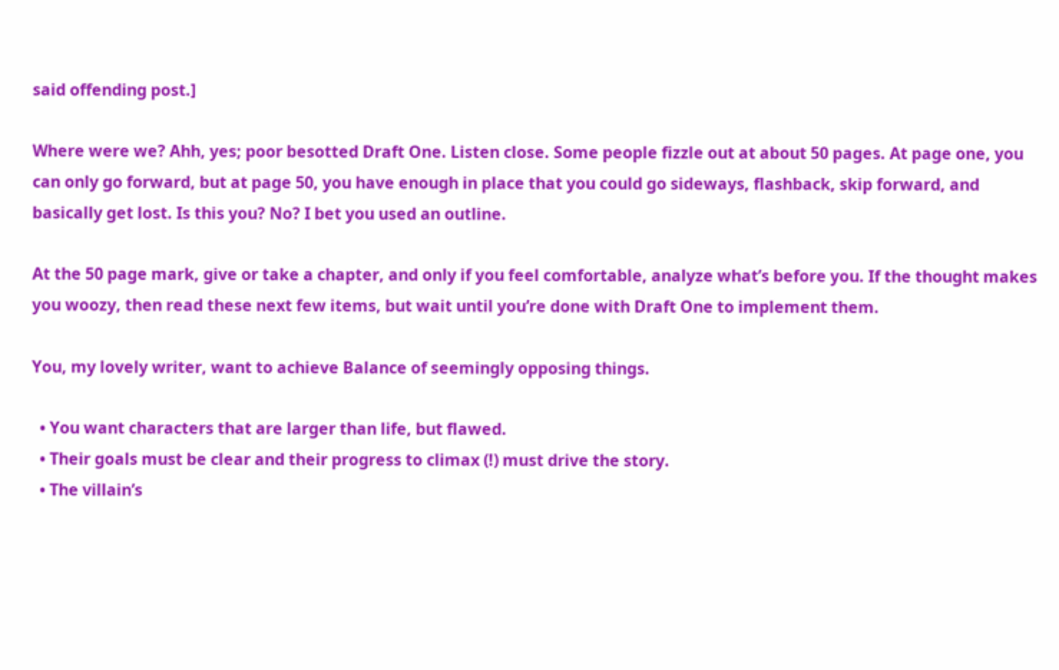said offending post.]

Where were we? Ahh, yes; poor besotted Draft One. Listen close. Some people fizzle out at about 50 pages. At page one, you can only go forward, but at page 50, you have enough in place that you could go sideways, flashback, skip forward, and basically get lost. Is this you? No? I bet you used an outline.

At the 50 page mark, give or take a chapter, and only if you feel comfortable, analyze what’s before you. If the thought makes you woozy, then read these next few items, but wait until you’re done with Draft One to implement them.

You, my lovely writer, want to achieve Balance of seemingly opposing things.

  • You want characters that are larger than life, but flawed.
  • Their goals must be clear and their progress to climax (!) must drive the story.
  • The villain’s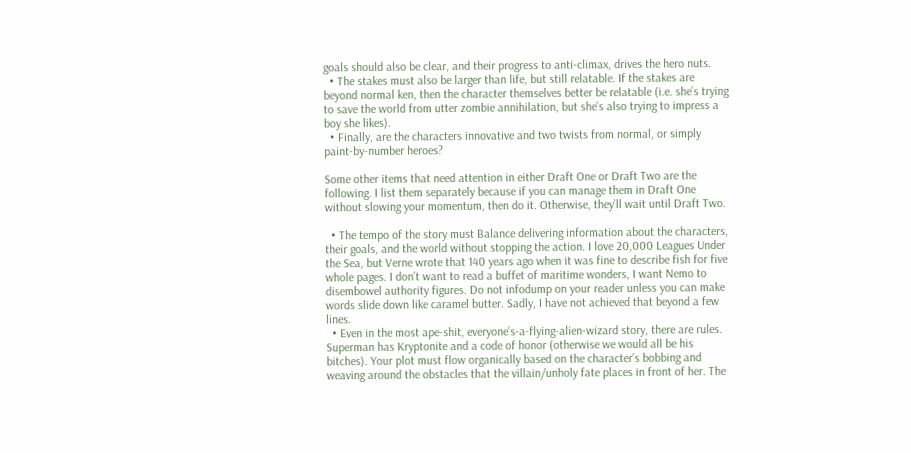goals should also be clear, and their progress to anti-climax, drives the hero nuts.
  • The stakes must also be larger than life, but still relatable. If the stakes are beyond normal ken, then the character themselves better be relatable (i.e. she’s trying to save the world from utter zombie annihilation, but she’s also trying to impress a boy she likes).
  • Finally, are the characters innovative and two twists from normal, or simply paint-by-number heroes?

Some other items that need attention in either Draft One or Draft Two are the following. I list them separately because if you can manage them in Draft One without slowing your momentum, then do it. Otherwise, they’ll wait until Draft Two.

  • The tempo of the story must Balance delivering information about the characters, their goals, and the world without stopping the action. I love 20,000 Leagues Under the Sea, but Verne wrote that 140 years ago when it was fine to describe fish for five whole pages. I don’t want to read a buffet of maritime wonders, I want Nemo to disembowel authority figures. Do not infodump on your reader unless you can make words slide down like caramel butter. Sadly, I have not achieved that beyond a few lines.
  • Even in the most ape-shit, everyone’s-a-flying-alien-wizard story, there are rules. Superman has Kryptonite and a code of honor (otherwise we would all be his bitches). Your plot must flow organically based on the character’s bobbing and weaving around the obstacles that the villain/unholy fate places in front of her. The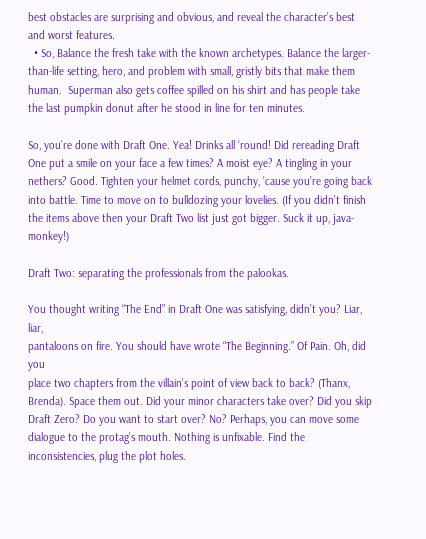best obstacles are surprising and obvious, and reveal the character’s best and worst features.
  • So, Balance the fresh take with the known archetypes. Balance the larger-than-life setting, hero, and problem with small, gristly bits that make them human.  Superman also gets coffee spilled on his shirt and has people take the last pumpkin donut after he stood in line for ten minutes.

So, you’re done with Draft One. Yea! Drinks all ‘round! Did rereading Draft One put a smile on your face a few times? A moist eye? A tingling in your nethers? Good. Tighten your helmet cords, punchy, ’cause you’re going back into battle. Time to move on to bulldozing your lovelies. (If you didn’t finish the items above then your Draft Two list just got bigger. Suck it up, java-monkey!)

Draft Two: separating the professionals from the palookas.

You thought writing “The End” in Draft One was satisfying, didn’t you? Liar, liar,
pantaloons on fire. You should have wrote “The Beginning.” Of Pain. Oh, did you
place two chapters from the villain’s point of view back to back? (Thanx, Brenda). Space them out. Did your minor characters take over? Did you skip Draft Zero? Do you want to start over? No? Perhaps, you can move some dialogue to the protag’s mouth. Nothing is unfixable. Find the inconsistencies, plug the plot holes.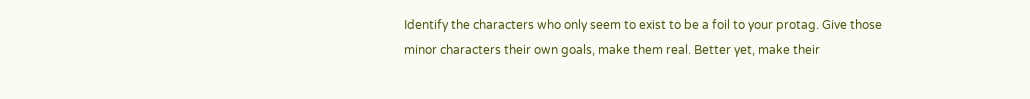Identify the characters who only seem to exist to be a foil to your protag. Give those minor characters their own goals, make them real. Better yet, make their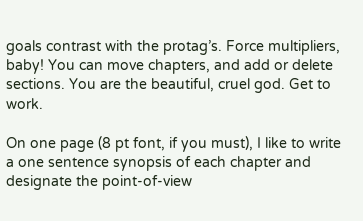goals contrast with the protag’s. Force multipliers, baby! You can move chapters, and add or delete sections. You are the beautiful, cruel god. Get to work.

On one page (8 pt font, if you must), I like to write a one sentence synopsis of each chapter and designate the point-of-view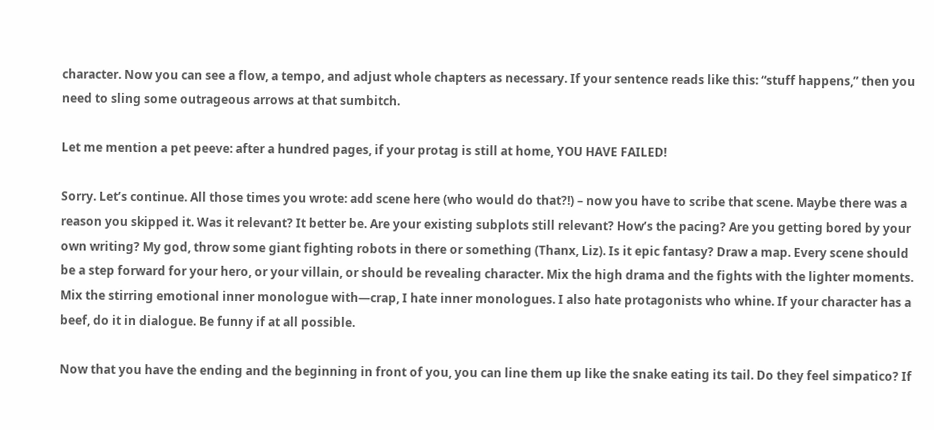character. Now you can see a flow, a tempo, and adjust whole chapters as necessary. If your sentence reads like this: “stuff happens,” then you need to sling some outrageous arrows at that sumbitch.

Let me mention a pet peeve: after a hundred pages, if your protag is still at home, YOU HAVE FAILED!

Sorry. Let’s continue. All those times you wrote: add scene here (who would do that?!) – now you have to scribe that scene. Maybe there was a reason you skipped it. Was it relevant? It better be. Are your existing subplots still relevant? How’s the pacing? Are you getting bored by your own writing? My god, throw some giant fighting robots in there or something (Thanx, Liz). Is it epic fantasy? Draw a map. Every scene should be a step forward for your hero, or your villain, or should be revealing character. Mix the high drama and the fights with the lighter moments. Mix the stirring emotional inner monologue with—crap, I hate inner monologues. I also hate protagonists who whine. If your character has a beef, do it in dialogue. Be funny if at all possible.

Now that you have the ending and the beginning in front of you, you can line them up like the snake eating its tail. Do they feel simpatico? If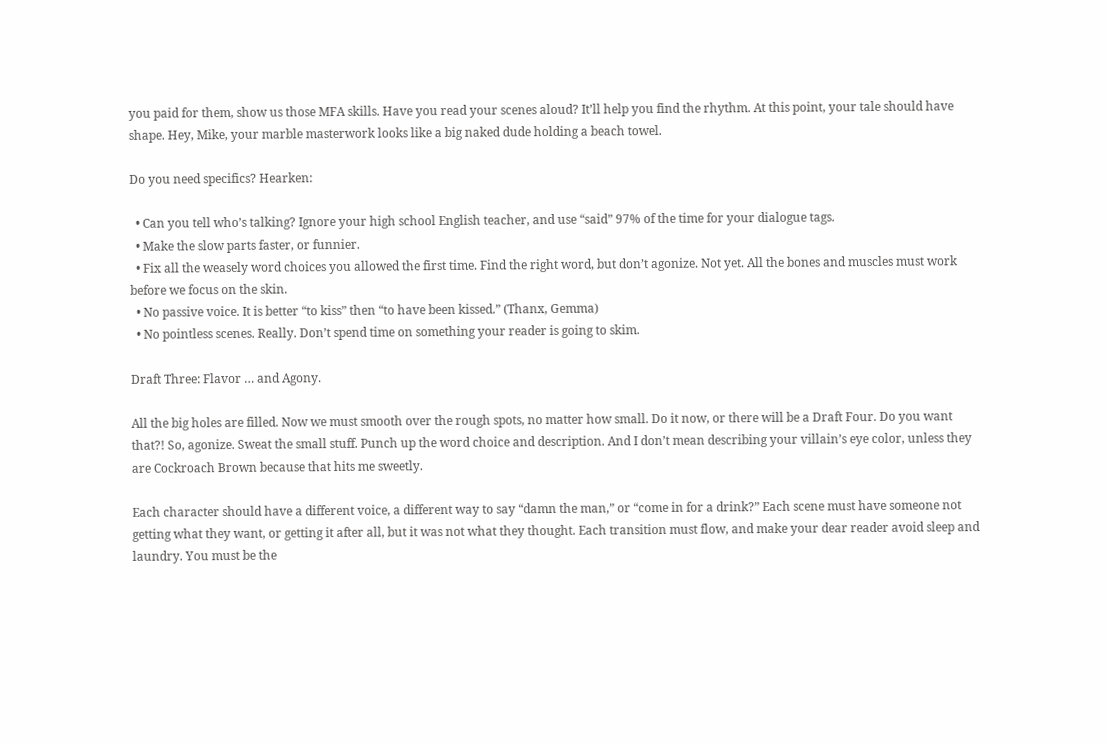you paid for them, show us those MFA skills. Have you read your scenes aloud? It’ll help you find the rhythm. At this point, your tale should have shape. Hey, Mike, your marble masterwork looks like a big naked dude holding a beach towel.

Do you need specifics? Hearken:

  • Can you tell who’s talking? Ignore your high school English teacher, and use “said” 97% of the time for your dialogue tags.
  • Make the slow parts faster, or funnier.
  • Fix all the weasely word choices you allowed the first time. Find the right word, but don’t agonize. Not yet. All the bones and muscles must work before we focus on the skin.
  • No passive voice. It is better “to kiss” then “to have been kissed.” (Thanx, Gemma)
  • No pointless scenes. Really. Don’t spend time on something your reader is going to skim.

Draft Three: Flavor … and Agony.

All the big holes are filled. Now we must smooth over the rough spots, no matter how small. Do it now, or there will be a Draft Four. Do you want that?! So, agonize. Sweat the small stuff. Punch up the word choice and description. And I don’t mean describing your villain’s eye color, unless they are Cockroach Brown because that hits me sweetly.

Each character should have a different voice, a different way to say “damn the man,” or “come in for a drink?” Each scene must have someone not getting what they want, or getting it after all, but it was not what they thought. Each transition must flow, and make your dear reader avoid sleep and laundry. You must be the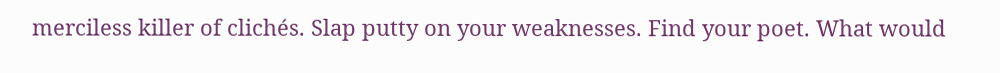merciless killer of clichés. Slap putty on your weaknesses. Find your poet. What would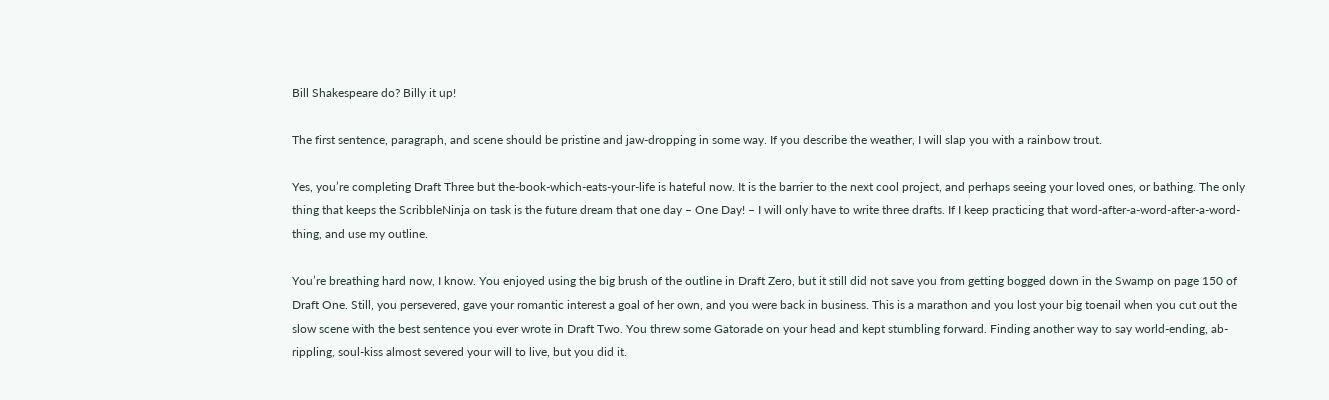Bill Shakespeare do? Billy it up!

The first sentence, paragraph, and scene should be pristine and jaw-dropping in some way. If you describe the weather, I will slap you with a rainbow trout.

Yes, you’re completing Draft Three but the-book-which-eats-your-life is hateful now. It is the barrier to the next cool project, and perhaps seeing your loved ones, or bathing. The only thing that keeps the ScribbleNinja on task is the future dream that one day – One Day! – I will only have to write three drafts. If I keep practicing that word-after-a-word-after-a-word-thing, and use my outline.

You’re breathing hard now, I know. You enjoyed using the big brush of the outline in Draft Zero, but it still did not save you from getting bogged down in the Swamp on page 150 of Draft One. Still, you persevered, gave your romantic interest a goal of her own, and you were back in business. This is a marathon and you lost your big toenail when you cut out the slow scene with the best sentence you ever wrote in Draft Two. You threw some Gatorade on your head and kept stumbling forward. Finding another way to say world-ending, ab-rippling, soul-kiss almost severed your will to live, but you did it.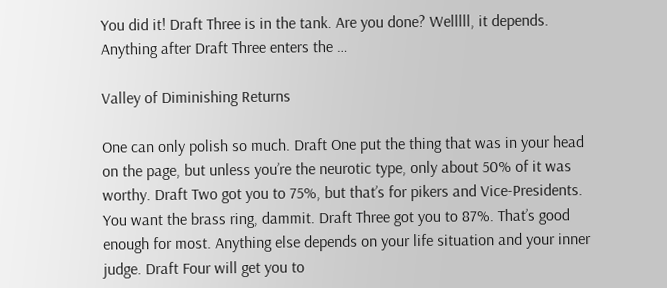You did it! Draft Three is in the tank. Are you done? Welllll, it depends. Anything after Draft Three enters the …

Valley of Diminishing Returns

One can only polish so much. Draft One put the thing that was in your head on the page, but unless you’re the neurotic type, only about 50% of it was worthy. Draft Two got you to 75%, but that’s for pikers and Vice-Presidents. You want the brass ring, dammit. Draft Three got you to 87%. That’s good enough for most. Anything else depends on your life situation and your inner judge. Draft Four will get you to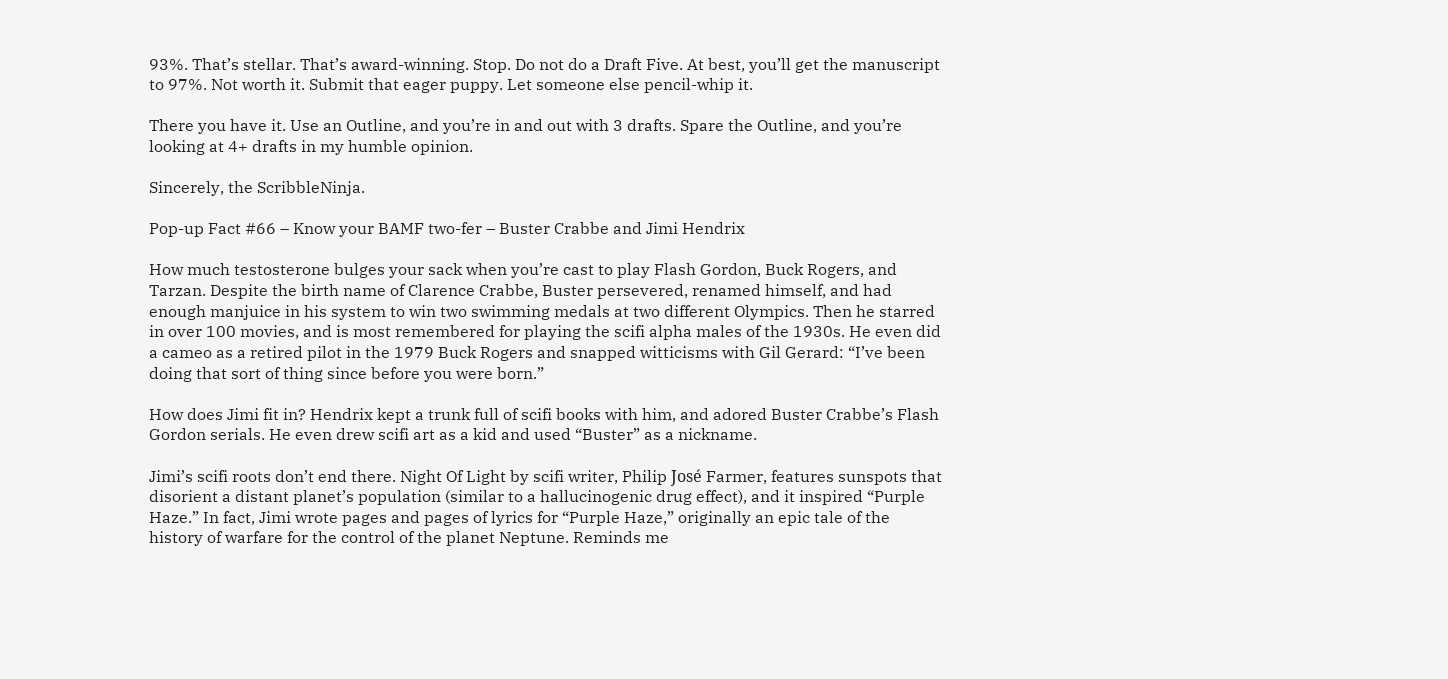93%. That’s stellar. That’s award-winning. Stop. Do not do a Draft Five. At best, you’ll get the manuscript to 97%. Not worth it. Submit that eager puppy. Let someone else pencil-whip it.

There you have it. Use an Outline, and you’re in and out with 3 drafts. Spare the Outline, and you’re looking at 4+ drafts in my humble opinion.

Sincerely, the ScribbleNinja.

Pop-up Fact #66 – Know your BAMF two-fer – Buster Crabbe and Jimi Hendrix

How much testosterone bulges your sack when you’re cast to play Flash Gordon, Buck Rogers, and Tarzan. Despite the birth name of Clarence Crabbe, Buster persevered, renamed himself, and had enough manjuice in his system to win two swimming medals at two different Olympics. Then he starred in over 100 movies, and is most remembered for playing the scifi alpha males of the 1930s. He even did a cameo as a retired pilot in the 1979 Buck Rogers and snapped witticisms with Gil Gerard: “I’ve been doing that sort of thing since before you were born.”

How does Jimi fit in? Hendrix kept a trunk full of scifi books with him, and adored Buster Crabbe’s Flash Gordon serials. He even drew scifi art as a kid and used “Buster” as a nickname.

Jimi’s scifi roots don’t end there. Night Of Light by scifi writer, Philip José Farmer, features sunspots that disorient a distant planet’s population (similar to a hallucinogenic drug effect), and it inspired “Purple Haze.” In fact, Jimi wrote pages and pages of lyrics for “Purple Haze,” originally an epic tale of the history of warfare for the control of the planet Neptune. Reminds me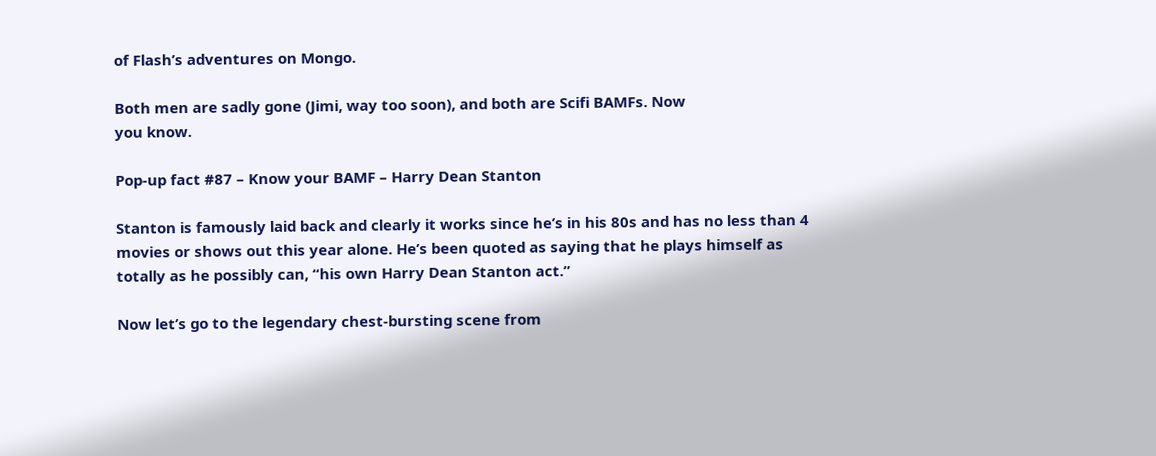of Flash’s adventures on Mongo.

Both men are sadly gone (Jimi, way too soon), and both are Scifi BAMFs. Now
you know.

Pop-up fact #87 – Know your BAMF – Harry Dean Stanton

Stanton is famously laid back and clearly it works since he’s in his 80s and has no less than 4 movies or shows out this year alone. He’s been quoted as saying that he plays himself as totally as he possibly can, “his own Harry Dean Stanton act.”

Now let’s go to the legendary chest-bursting scene from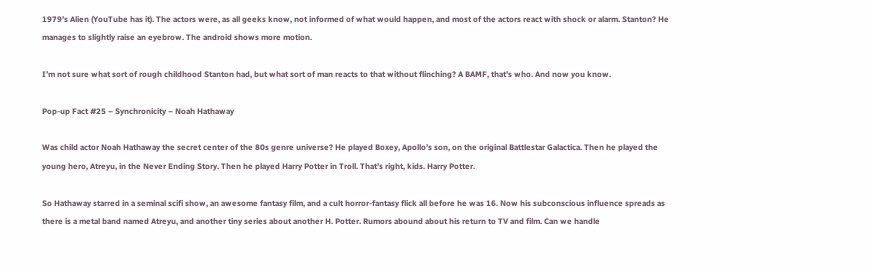1979’s Alien (YouTube has it). The actors were, as all geeks know, not informed of what would happen, and most of the actors react with shock or alarm. Stanton? He manages to slightly raise an eyebrow. The android shows more motion.

I’m not sure what sort of rough childhood Stanton had, but what sort of man reacts to that without flinching? A BAMF, that’s who. And now you know.

Pop-up Fact #25 – Synchronicity – Noah Hathaway

Was child actor Noah Hathaway the secret center of the 80s genre universe? He played Boxey, Apollo’s son, on the original Battlestar Galactica. Then he played the young hero, Atreyu, in the Never Ending Story. Then he played Harry Potter in Troll. That’s right, kids. Harry Potter.

So Hathaway starred in a seminal scifi show, an awesome fantasy film, and a cult horror-fantasy flick all before he was 16. Now his subconscious influence spreads as there is a metal band named Atreyu, and another tiny series about another H. Potter. Rumors abound about his return to TV and film. Can we handle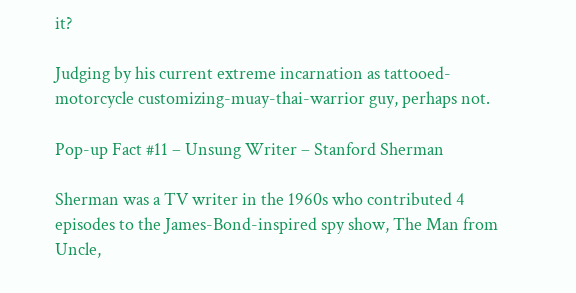it?

Judging by his current extreme incarnation as tattooed-motorcycle customizing-muay-thai-warrior guy, perhaps not.

Pop-up Fact #11 – Unsung Writer – Stanford Sherman

Sherman was a TV writer in the 1960s who contributed 4 episodes to the James-Bond-inspired spy show, The Man from Uncle,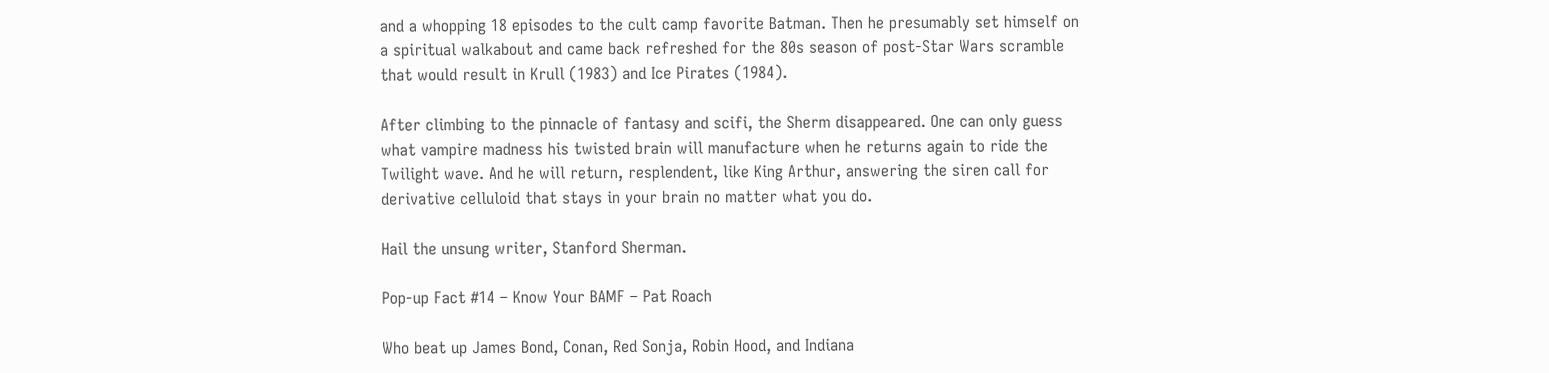and a whopping 18 episodes to the cult camp favorite Batman. Then he presumably set himself on a spiritual walkabout and came back refreshed for the 80s season of post-Star Wars scramble that would result in Krull (1983) and Ice Pirates (1984).

After climbing to the pinnacle of fantasy and scifi, the Sherm disappeared. One can only guess what vampire madness his twisted brain will manufacture when he returns again to ride the Twilight wave. And he will return, resplendent, like King Arthur, answering the siren call for derivative celluloid that stays in your brain no matter what you do.

Hail the unsung writer, Stanford Sherman.

Pop-up Fact #14 – Know Your BAMF – Pat Roach

Who beat up James Bond, Conan, Red Sonja, Robin Hood, and Indiana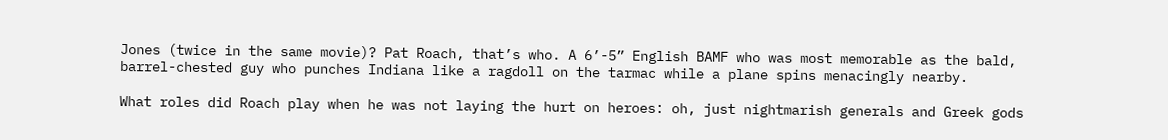Jones (twice in the same movie)? Pat Roach, that’s who. A 6’-5” English BAMF who was most memorable as the bald, barrel-chested guy who punches Indiana like a ragdoll on the tarmac while a plane spins menacingly nearby.

What roles did Roach play when he was not laying the hurt on heroes: oh, just nightmarish generals and Greek gods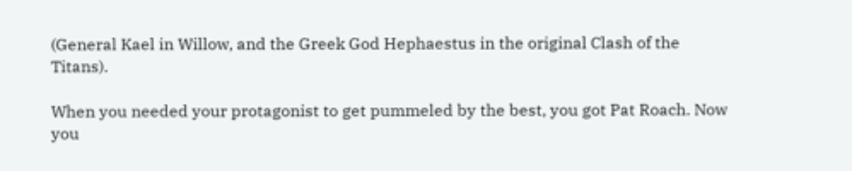(General Kael in Willow, and the Greek God Hephaestus in the original Clash of the Titans).

When you needed your protagonist to get pummeled by the best, you got Pat Roach. Now you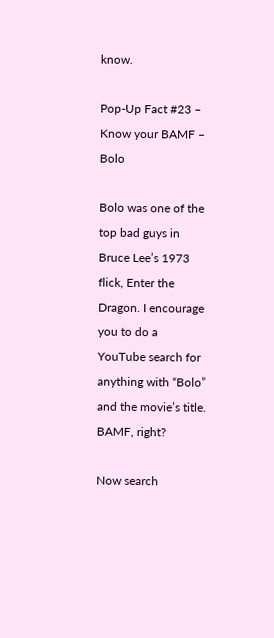know.

Pop-Up Fact #23 – Know your BAMF – Bolo

Bolo was one of the top bad guys in Bruce Lee’s 1973 flick, Enter the Dragon. I encourage you to do a YouTube search for anything with “Bolo” and the movie’s title. BAMF, right?

Now search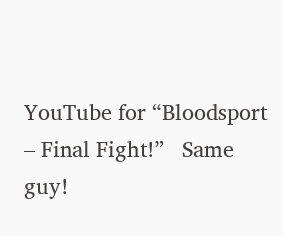YouTube for “Bloodsport – Final Fight!”   Same guy!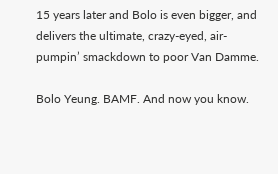15 years later and Bolo is even bigger, and delivers the ultimate, crazy-eyed, air-pumpin’ smackdown to poor Van Damme.

Bolo Yeung. BAMF. And now you know.